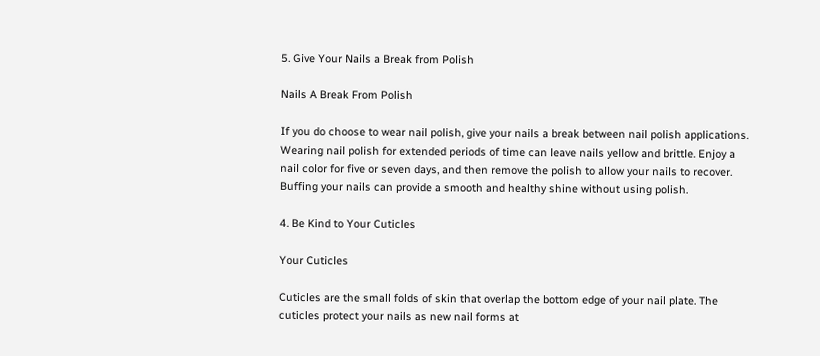5. Give Your Nails a Break from Polish

Nails A Break From Polish

If you do choose to wear nail polish, give your nails a break between nail polish applications. Wearing nail polish for extended periods of time can leave nails yellow and brittle. Enjoy a nail color for five or seven days, and then remove the polish to allow your nails to recover. Buffing your nails can provide a smooth and healthy shine without using polish.

4. Be Kind to Your Cuticles

Your Cuticles

Cuticles are the small folds of skin that overlap the bottom edge of your nail plate. The cuticles protect your nails as new nail forms at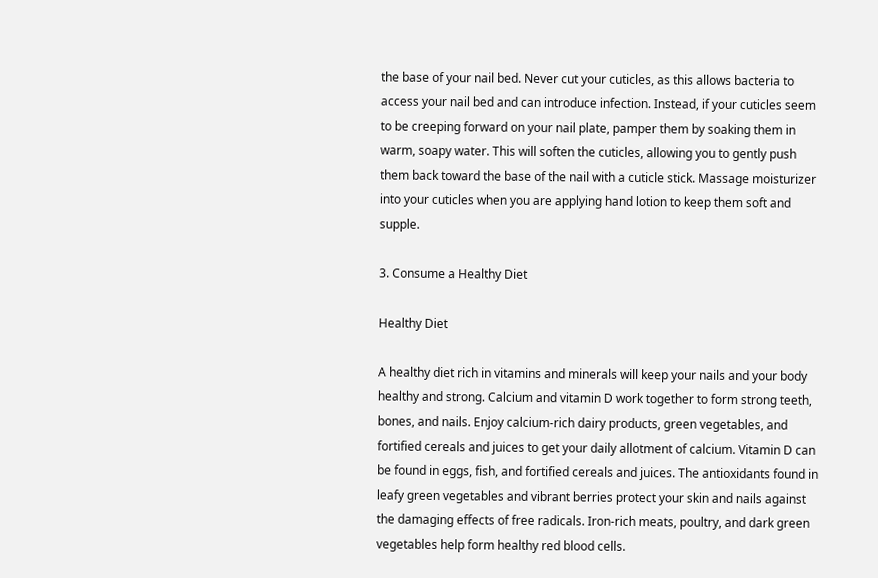the base of your nail bed. Never cut your cuticles, as this allows bacteria to access your nail bed and can introduce infection. Instead, if your cuticles seem to be creeping forward on your nail plate, pamper them by soaking them in warm, soapy water. This will soften the cuticles, allowing you to gently push them back toward the base of the nail with a cuticle stick. Massage moisturizer into your cuticles when you are applying hand lotion to keep them soft and supple.

3. Consume a Healthy Diet

Healthy Diet

A healthy diet rich in vitamins and minerals will keep your nails and your body healthy and strong. Calcium and vitamin D work together to form strong teeth, bones, and nails. Enjoy calcium-rich dairy products, green vegetables, and fortified cereals and juices to get your daily allotment of calcium. Vitamin D can be found in eggs, fish, and fortified cereals and juices. The antioxidants found in leafy green vegetables and vibrant berries protect your skin and nails against the damaging effects of free radicals. Iron-rich meats, poultry, and dark green vegetables help form healthy red blood cells.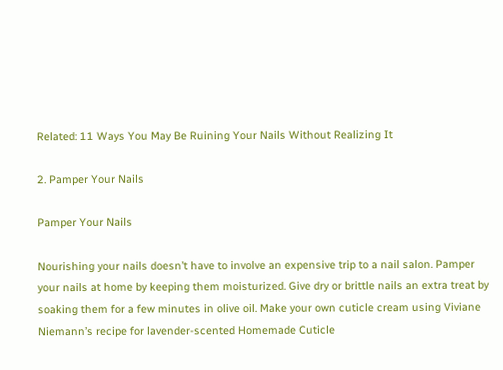Related: 11 Ways You May Be Ruining Your Nails Without Realizing It

2. Pamper Your Nails

Pamper Your Nails

Nourishing your nails doesn’t have to involve an expensive trip to a nail salon. Pamper your nails at home by keeping them moisturized. Give dry or brittle nails an extra treat by soaking them for a few minutes in olive oil. Make your own cuticle cream using Viviane Niemann’s recipe for lavender-scented Homemade Cuticle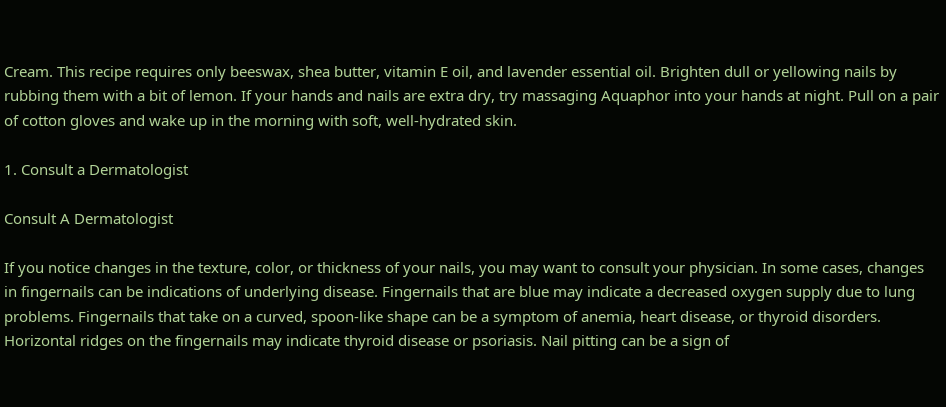Cream. This recipe requires only beeswax, shea butter, vitamin E oil, and lavender essential oil. Brighten dull or yellowing nails by rubbing them with a bit of lemon. If your hands and nails are extra dry, try massaging Aquaphor into your hands at night. Pull on a pair of cotton gloves and wake up in the morning with soft, well-hydrated skin.

1. Consult a Dermatologist

Consult A Dermatologist

If you notice changes in the texture, color, or thickness of your nails, you may want to consult your physician. In some cases, changes in fingernails can be indications of underlying disease. Fingernails that are blue may indicate a decreased oxygen supply due to lung problems. Fingernails that take on a curved, spoon-like shape can be a symptom of anemia, heart disease, or thyroid disorders. Horizontal ridges on the fingernails may indicate thyroid disease or psoriasis. Nail pitting can be a sign of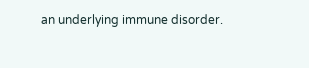an underlying immune disorder.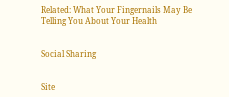Related: What Your Fingernails May Be Telling You About Your Health


Social Sharing


Site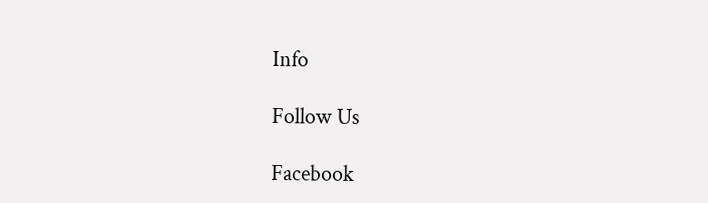Info

Follow Us

Facebook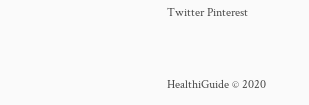Twitter Pinterest


HealthiGuide © 2020